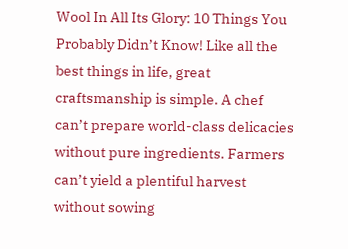Wool In All Its Glory: 10 Things You Probably Didn’t Know! Like all the best things in life, great craftsmanship is simple. A chef can’t prepare world-class delicacies without pure ingredients. Farmers can’t yield a plentiful harvest without sowing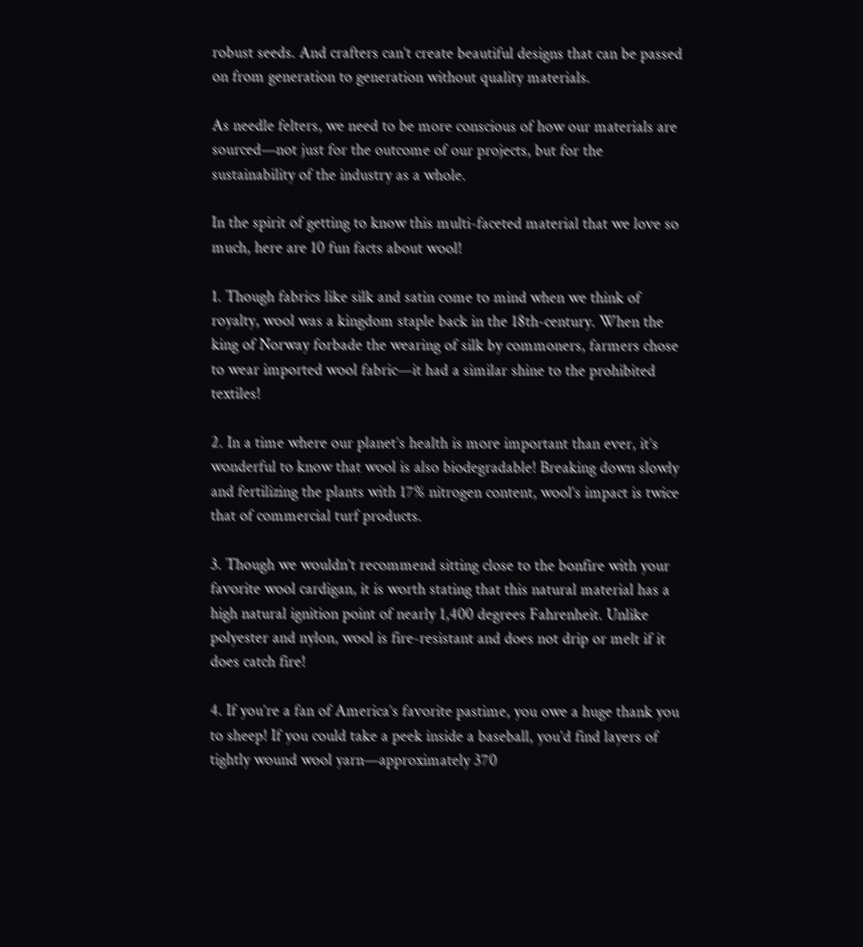robust seeds. And crafters can’t create beautiful designs that can be passed on from generation to generation without quality materials.

As needle felters, we need to be more conscious of how our materials are sourced—not just for the outcome of our projects, but for the sustainability of the industry as a whole.

In the spirit of getting to know this multi-faceted material that we love so much, here are 10 fun facts about wool!

1. Though fabrics like silk and satin come to mind when we think of royalty, wool was a kingdom staple back in the 18th-century. When the king of Norway forbade the wearing of silk by commoners, farmers chose to wear imported wool fabric—it had a similar shine to the prohibited textiles!

2. In a time where our planet’s health is more important than ever, it’s wonderful to know that wool is also biodegradable! Breaking down slowly and fertilizing the plants with 17% nitrogen content, wool’s impact is twice that of commercial turf products.

3. Though we wouldn’t recommend sitting close to the bonfire with your favorite wool cardigan, it is worth stating that this natural material has a high natural ignition point of nearly 1,400 degrees Fahrenheit. Unlike polyester and nylon, wool is fire-resistant and does not drip or melt if it does catch fire!

4. If you’re a fan of America’s favorite pastime, you owe a huge thank you to sheep! If you could take a peek inside a baseball, you’d find layers of tightly wound wool yarn—approximately 370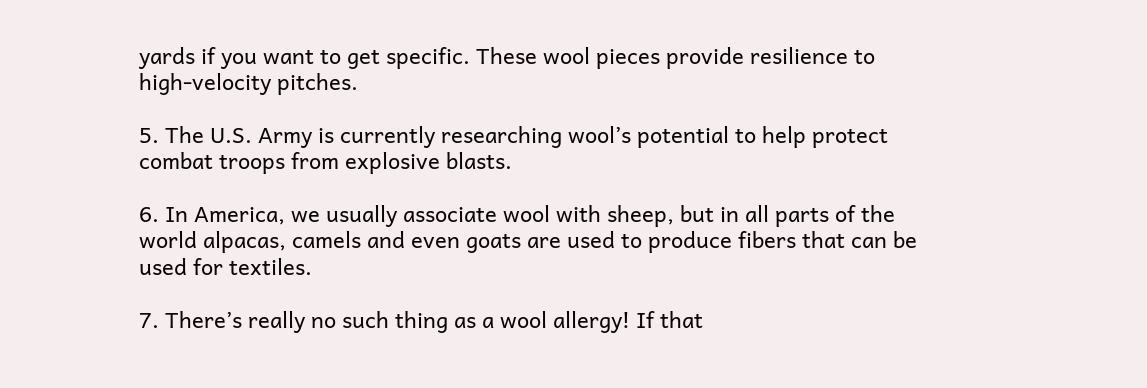yards if you want to get specific. These wool pieces provide resilience to high-velocity pitches.

5. The U.S. Army is currently researching wool’s potential to help protect combat troops from explosive blasts.

6. In America, we usually associate wool with sheep, but in all parts of the world alpacas, camels and even goats are used to produce fibers that can be used for textiles.

7. There’s really no such thing as a wool allergy! If that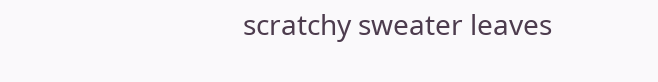scratchy sweater leaves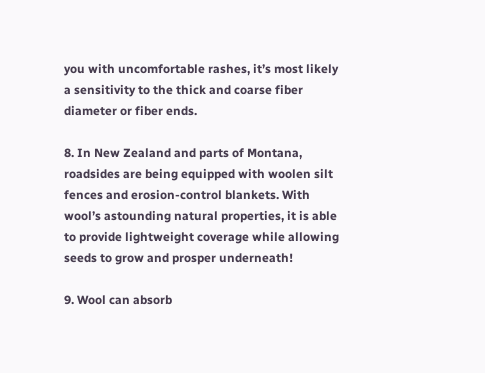you with uncomfortable rashes, it’s most likely a sensitivity to the thick and coarse fiber diameter or fiber ends.

8. In New Zealand and parts of Montana, roadsides are being equipped with woolen silt fences and erosion-control blankets. With wool’s astounding natural properties, it is able to provide lightweight coverage while allowing seeds to grow and prosper underneath!

9. Wool can absorb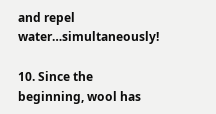and repel water…simultaneously!

10. Since the beginning, wool has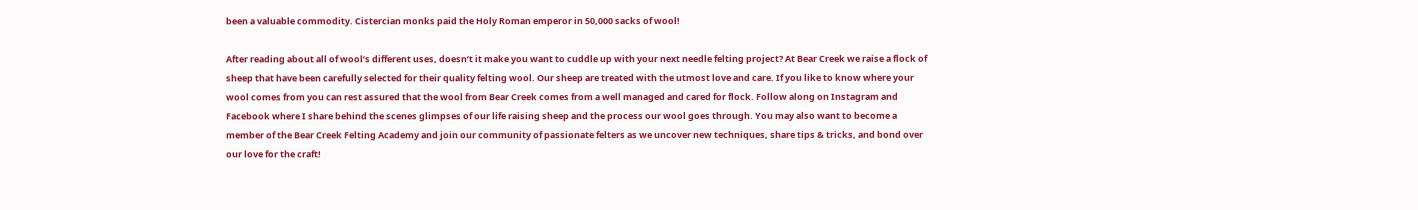been a valuable commodity. Cistercian monks paid the Holy Roman emperor in 50,000 sacks of wool!

After reading about all of wool’s different uses, doesn’t it make you want to cuddle up with your next needle felting project? At Bear Creek we raise a flock of sheep that have been carefully selected for their quality felting wool. Our sheep are treated with the utmost love and care. If you like to know where your wool comes from you can rest assured that the wool from Bear Creek comes from a well managed and cared for flock. Follow along on Instagram and Facebook where I share behind the scenes glimpses of our life raising sheep and the process our wool goes through. You may also want to become a member of the Bear Creek Felting Academy and join our community of passionate felters as we uncover new techniques, share tips & tricks, and bond over our love for the craft!